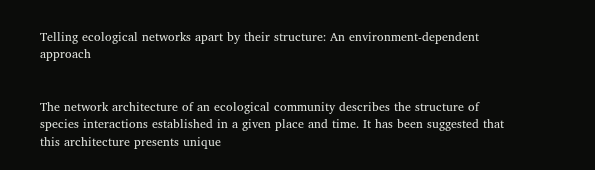Telling ecological networks apart by their structure: An environment-dependent approach


The network architecture of an ecological community describes the structure of species interactions established in a given place and time. It has been suggested that this architecture presents unique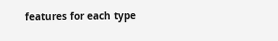features for each type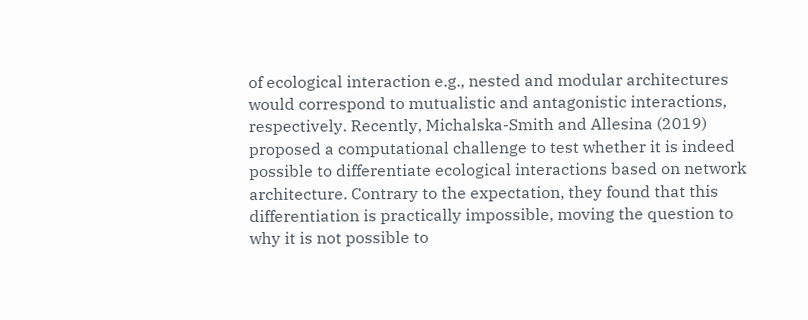of ecological interaction e.g., nested and modular architectures would correspond to mutualistic and antagonistic interactions, respectively. Recently, Michalska-Smith and Allesina (2019) proposed a computational challenge to test whether it is indeed possible to differentiate ecological interactions based on network architecture. Contrary to the expectation, they found that this differentiation is practically impossible, moving the question to why it is not possible to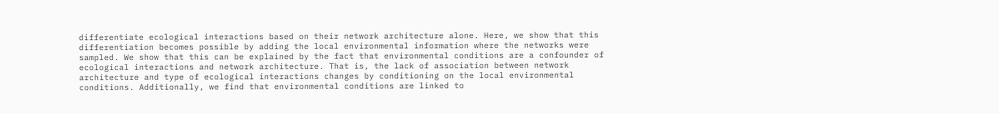differentiate ecological interactions based on their network architecture alone. Here, we show that this differentiation becomes possible by adding the local environmental information where the networks were sampled. We show that this can be explained by the fact that environmental conditions are a confounder of ecological interactions and network architecture. That is, the lack of association between network architecture and type of ecological interactions changes by conditioning on the local environmental conditions. Additionally, we find that environmental conditions are linked to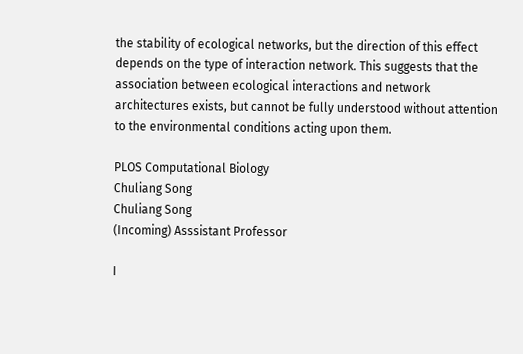the stability of ecological networks, but the direction of this effect depends on the type of interaction network. This suggests that the association between ecological interactions and network architectures exists, but cannot be fully understood without attention to the environmental conditions acting upon them.

PLOS Computational Biology
Chuliang Song
Chuliang Song
(Incoming) Asssistant Professor

I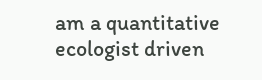am a quantitative ecologist driven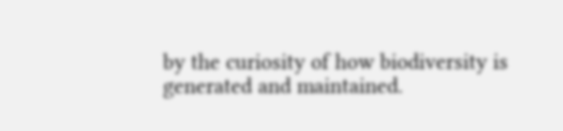by the curiosity of how biodiversity is generated and maintained.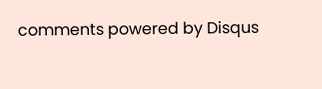comments powered by Disqus